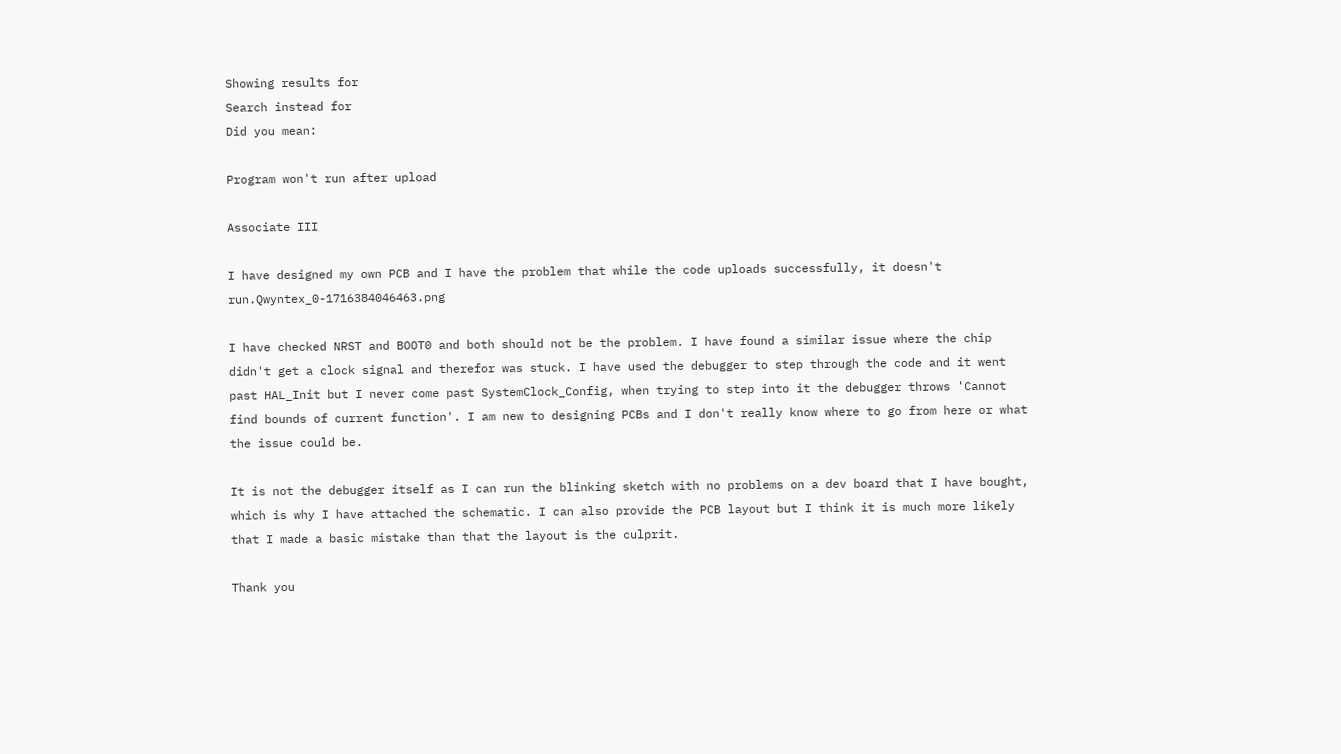Showing results for
Search instead for
Did you mean:

Program won't run after upload

Associate III

I have designed my own PCB and I have the problem that while the code uploads successfully, it doesn't run.Qwyntex_0-1716384046463.png

I have checked NRST and BOOT0 and both should not be the problem. I have found a similar issue where the chip didn't get a clock signal and therefor was stuck. I have used the debugger to step through the code and it went past HAL_Init but I never come past SystemClock_Config, when trying to step into it the debugger throws 'Cannot find bounds of current function'. I am new to designing PCBs and I don't really know where to go from here or what the issue could be.

It is not the debugger itself as I can run the blinking sketch with no problems on a dev board that I have bought, which is why I have attached the schematic. I can also provide the PCB layout but I think it is much more likely that I made a basic mistake than that the layout is the culprit.

Thank you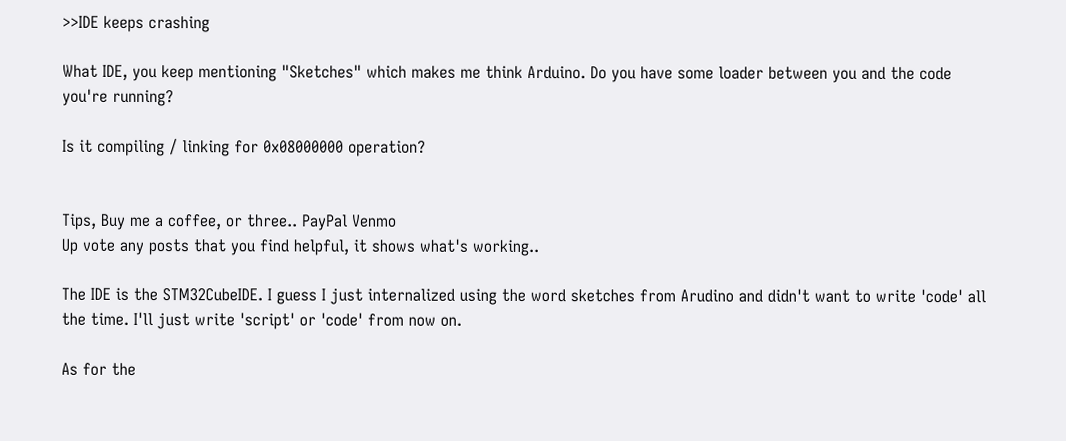>>IDE keeps crashing

What IDE, you keep mentioning "Sketches" which makes me think Arduino. Do you have some loader between you and the code you're running?

Is it compiling / linking for 0x08000000 operation?


Tips, Buy me a coffee, or three.. PayPal Venmo
Up vote any posts that you find helpful, it shows what's working..

The IDE is the STM32CubeIDE. I guess I just internalized using the word sketches from Arudino and didn't want to write 'code' all the time. I'll just write 'script' or 'code' from now on.

As for the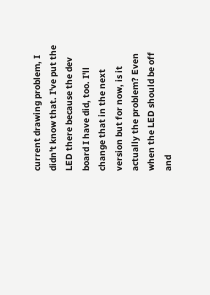current drawing problem, I didn't know that. I've put the LED there because the dev board I have did, too. I'll change that in the next version but for now, is it actually the problem? Even when the LED should be off and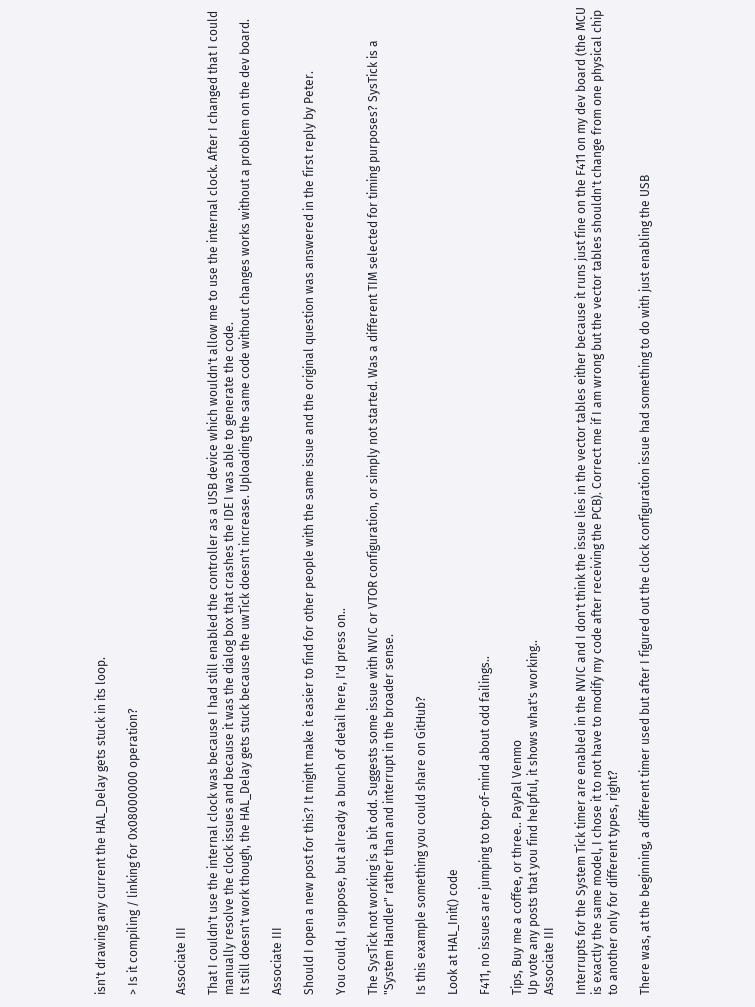isn't drawing any current the HAL_Delay gets stuck in its loop.

> Is it compiling / linking for 0x08000000 operation?


Associate III

That I couldn't use the internal clock was because I had still enabled the controller as a USB device which wouldn't allow me to use the internal clock. After I changed that I could manually resolve the clock issues and because it was the dialog box that crashes the IDE I was able to generate the code.
It still doesn't work though, the HAL_Delay gets stuck because the uwTick doesn't increase. Uploading the same code without changes works without a problem on the dev board.

Associate III

Should I open a new post for this? It might make it easier to find for other people with the same issue and the original question was answered in the first reply by Peter.

You could, I suppose, but already a bunch of detail here, I'd press on..

The SysTick not working is a bit odd. Suggests some issue with NVIC or VTOR configuration, or simply not started. Was a different TIM selected for timing purposes? SysTick is a "System Handler" rather than and interrupt in the broader sense.

Is this example something you could share on GitHub?

Look at HAL_Init() code

F411, no issues are jumping to top-of-mind about odd failings..

Tips, Buy me a coffee, or three.. PayPal Venmo
Up vote any posts that you find helpful, it shows what's working..
Associate III

Interrupts for the System Tick timer are enabled in the NVIC and I don't think the issue lies in the vector tables either because it runs just fine on the F411 on my dev board (the MCU is exactly the same model, I chose it to not have to modify my code after receiving the PCB). Correct me if I am wrong but the vector tables shouldn't change from one physical chip to another only for different types, right?

There was, at the beginning, a different timer used but after I figured out the clock configuration issue had something to do with just enabling the USB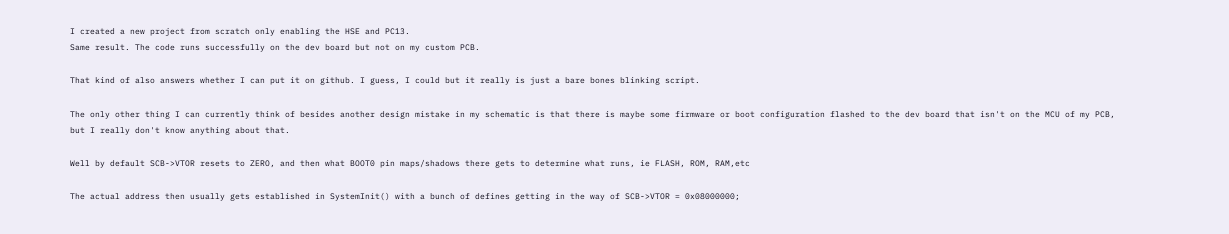I created a new project from scratch only enabling the HSE and PC13.
Same result. The code runs successfully on the dev board but not on my custom PCB.

That kind of also answers whether I can put it on github. I guess, I could but it really is just a bare bones blinking script.

The only other thing I can currently think of besides another design mistake in my schematic is that there is maybe some firmware or boot configuration flashed to the dev board that isn't on the MCU of my PCB, but I really don't know anything about that.

Well by default SCB->VTOR resets to ZERO, and then what BOOT0 pin maps/shadows there gets to determine what runs, ie FLASH, ROM, RAM,etc

The actual address then usually gets established in SystemInit() with a bunch of defines getting in the way of SCB->VTOR = 0x08000000;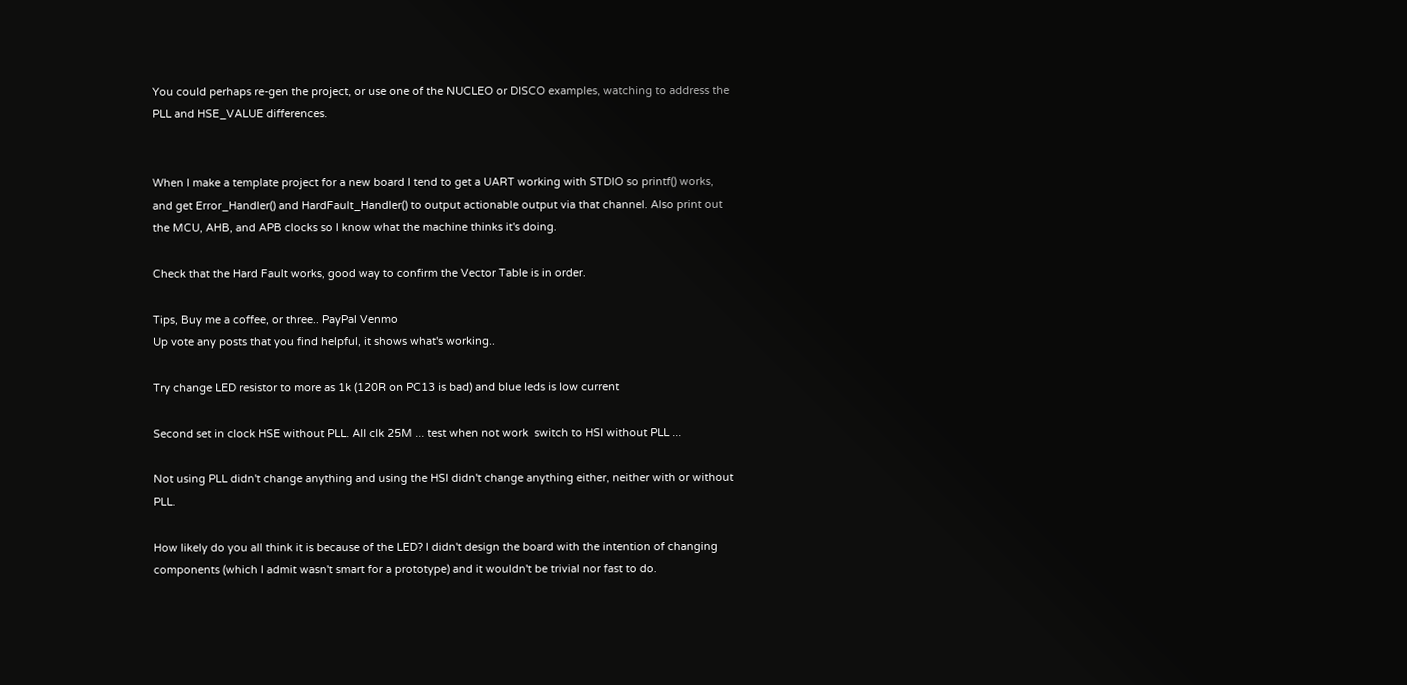You could perhaps re-gen the project, or use one of the NUCLEO or DISCO examples, watching to address the PLL and HSE_VALUE differences.


When I make a template project for a new board I tend to get a UART working with STDIO so printf() works, and get Error_Handler() and HardFault_Handler() to output actionable output via that channel. Also print out the MCU, AHB, and APB clocks so I know what the machine thinks it's doing.

Check that the Hard Fault works, good way to confirm the Vector Table is in order.

Tips, Buy me a coffee, or three.. PayPal Venmo
Up vote any posts that you find helpful, it shows what's working..

Try change LED resistor to more as 1k (120R on PC13 is bad) and blue leds is low current

Second set in clock HSE without PLL. All clk 25M ... test when not work  switch to HSI without PLL ...

Not using PLL didn't change anything and using the HSI didn't change anything either, neither with or without PLL.

How likely do you all think it is because of the LED? I didn't design the board with the intention of changing components (which I admit wasn't smart for a prototype) and it wouldn't be trivial nor fast to do.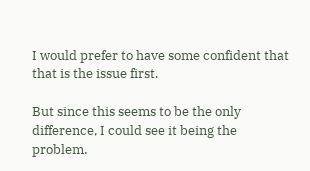I would prefer to have some confident that that is the issue first.

But since this seems to be the only difference, I could see it being the problem.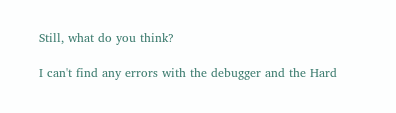Still, what do you think?

I can't find any errors with the debugger and the Hard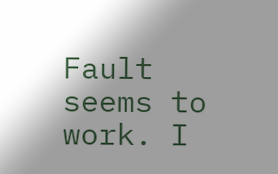Fault seems to work. I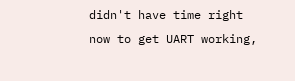didn't have time right now to get UART working,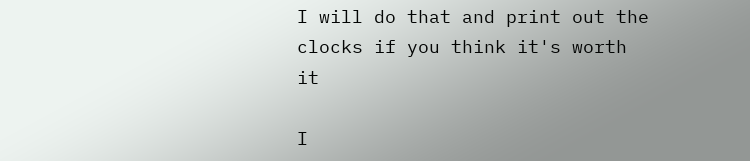I will do that and print out the clocks if you think it's worth it

I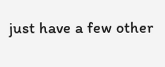just have a few other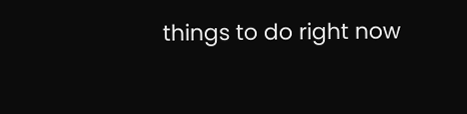things to do right now